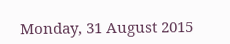Monday, 31 August 2015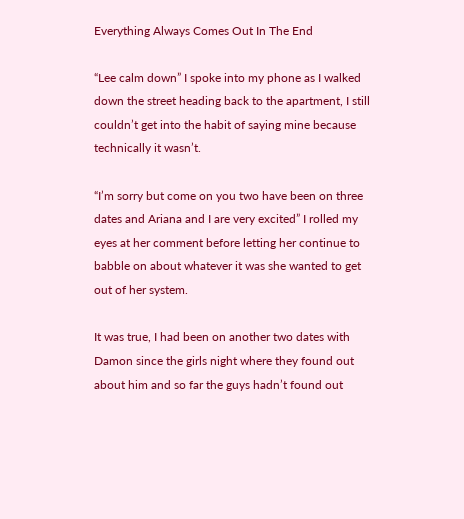Everything Always Comes Out In The End

“Lee calm down” I spoke into my phone as I walked down the street heading back to the apartment, I still couldn’t get into the habit of saying mine because technically it wasn’t.

“I’m sorry but come on you two have been on three dates and Ariana and I are very excited” I rolled my eyes at her comment before letting her continue to babble on about whatever it was she wanted to get out of her system.

It was true, I had been on another two dates with Damon since the girls night where they found out about him and so far the guys hadn’t found out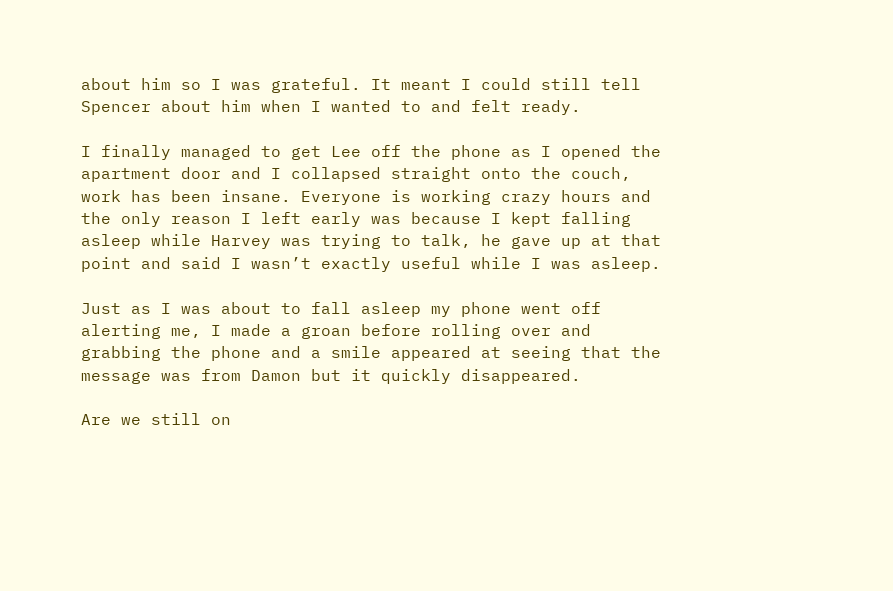about him so I was grateful. It meant I could still tell Spencer about him when I wanted to and felt ready.

I finally managed to get Lee off the phone as I opened the apartment door and I collapsed straight onto the couch, work has been insane. Everyone is working crazy hours and the only reason I left early was because I kept falling asleep while Harvey was trying to talk, he gave up at that point and said I wasn’t exactly useful while I was asleep.

Just as I was about to fall asleep my phone went off alerting me, I made a groan before rolling over and grabbing the phone and a smile appeared at seeing that the message was from Damon but it quickly disappeared.

Are we still on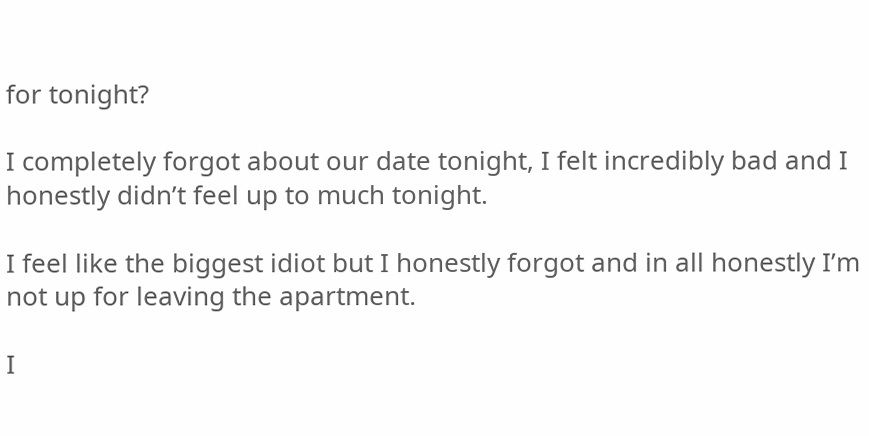for tonight?

I completely forgot about our date tonight, I felt incredibly bad and I honestly didn’t feel up to much tonight.

I feel like the biggest idiot but I honestly forgot and in all honestly I’m not up for leaving the apartment.

I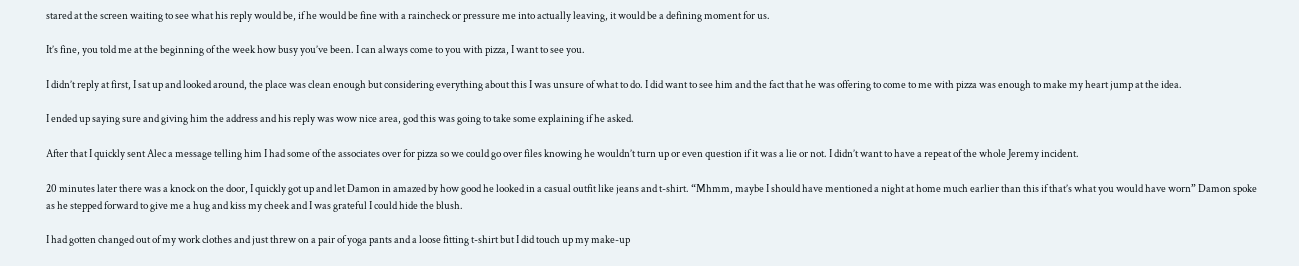stared at the screen waiting to see what his reply would be, if he would be fine with a raincheck or pressure me into actually leaving, it would be a defining moment for us.

It’s fine, you told me at the beginning of the week how busy you’ve been. I can always come to you with pizza, I want to see you.

I didn’t reply at first, I sat up and looked around, the place was clean enough but considering everything about this I was unsure of what to do. I did want to see him and the fact that he was offering to come to me with pizza was enough to make my heart jump at the idea.

I ended up saying sure and giving him the address and his reply was wow nice area, god this was going to take some explaining if he asked.

After that I quickly sent Alec a message telling him I had some of the associates over for pizza so we could go over files knowing he wouldn’t turn up or even question if it was a lie or not. I didn’t want to have a repeat of the whole Jeremy incident.

20 minutes later there was a knock on the door, I quickly got up and let Damon in amazed by how good he looked in a casual outfit like jeans and t-shirt. “Mhmm, maybe I should have mentioned a night at home much earlier than this if that’s what you would have worn” Damon spoke as he stepped forward to give me a hug and kiss my cheek and I was grateful I could hide the blush.

I had gotten changed out of my work clothes and just threw on a pair of yoga pants and a loose fitting t-shirt but I did touch up my make-up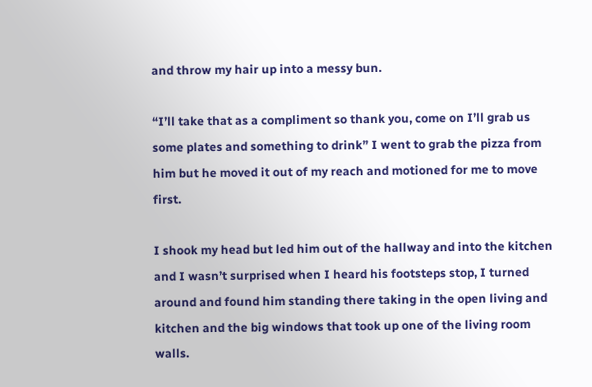and throw my hair up into a messy bun.

“I’ll take that as a compliment so thank you, come on I’ll grab us some plates and something to drink” I went to grab the pizza from him but he moved it out of my reach and motioned for me to move first.

I shook my head but led him out of the hallway and into the kitchen and I wasn’t surprised when I heard his footsteps stop, I turned around and found him standing there taking in the open living and kitchen and the big windows that took up one of the living room walls.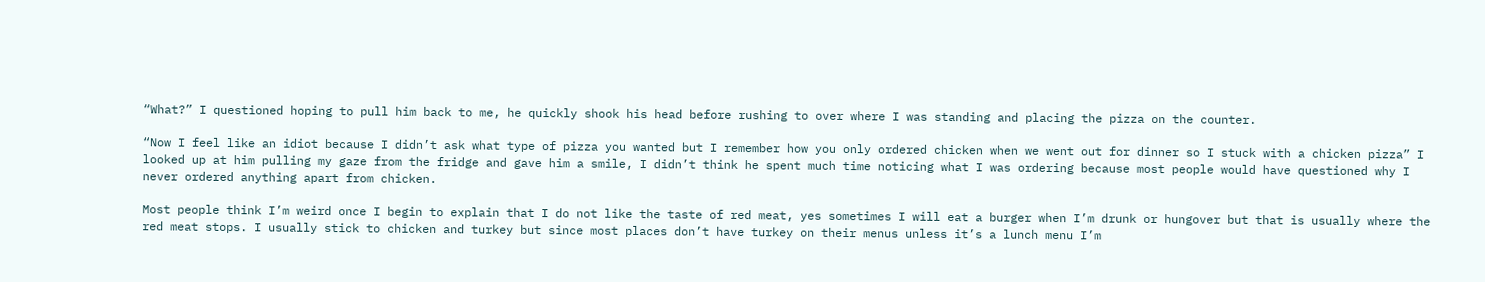“What?” I questioned hoping to pull him back to me, he quickly shook his head before rushing to over where I was standing and placing the pizza on the counter.

“Now I feel like an idiot because I didn’t ask what type of pizza you wanted but I remember how you only ordered chicken when we went out for dinner so I stuck with a chicken pizza” I looked up at him pulling my gaze from the fridge and gave him a smile, I didn’t think he spent much time noticing what I was ordering because most people would have questioned why I never ordered anything apart from chicken.

Most people think I’m weird once I begin to explain that I do not like the taste of red meat, yes sometimes I will eat a burger when I’m drunk or hungover but that is usually where the red meat stops. I usually stick to chicken and turkey but since most places don’t have turkey on their menus unless it’s a lunch menu I’m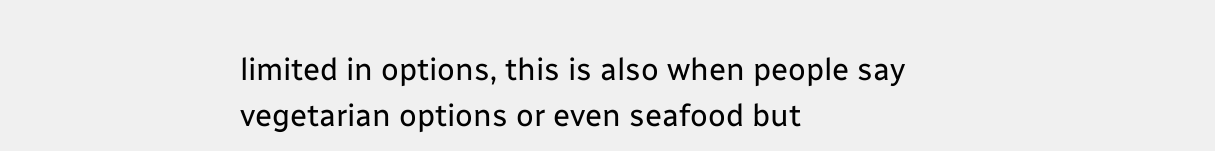limited in options, this is also when people say vegetarian options or even seafood but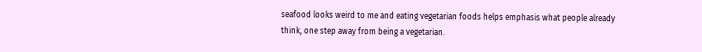seafood looks weird to me and eating vegetarian foods helps emphasis what people already think, one step away from being a vegetarian.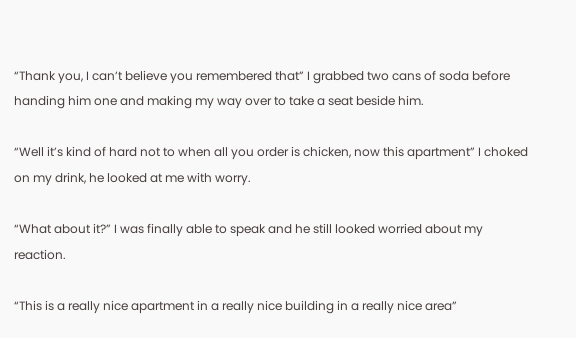“Thank you, I can’t believe you remembered that” I grabbed two cans of soda before handing him one and making my way over to take a seat beside him.

“Well it’s kind of hard not to when all you order is chicken, now this apartment” I choked on my drink, he looked at me with worry.

“What about it?” I was finally able to speak and he still looked worried about my reaction.

“This is a really nice apartment in a really nice building in a really nice area”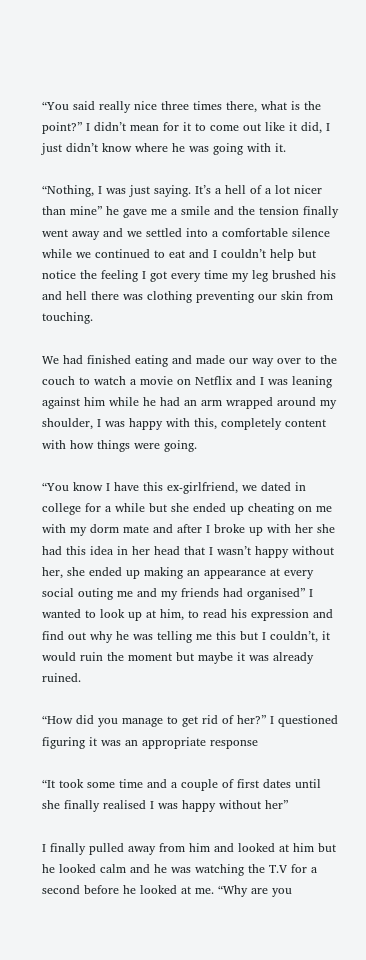“You said really nice three times there, what is the point?” I didn’t mean for it to come out like it did, I just didn’t know where he was going with it.

“Nothing, I was just saying. It’s a hell of a lot nicer than mine” he gave me a smile and the tension finally went away and we settled into a comfortable silence while we continued to eat and I couldn’t help but notice the feeling I got every time my leg brushed his and hell there was clothing preventing our skin from touching.

We had finished eating and made our way over to the couch to watch a movie on Netflix and I was leaning against him while he had an arm wrapped around my shoulder, I was happy with this, completely content with how things were going.

“You know I have this ex-girlfriend, we dated in college for a while but she ended up cheating on me with my dorm mate and after I broke up with her she had this idea in her head that I wasn’t happy without her, she ended up making an appearance at every social outing me and my friends had organised” I wanted to look up at him, to read his expression and find out why he was telling me this but I couldn’t, it would ruin the moment but maybe it was already ruined.

“How did you manage to get rid of her?” I questioned figuring it was an appropriate response

“It took some time and a couple of first dates until she finally realised I was happy without her”

I finally pulled away from him and looked at him but he looked calm and he was watching the T.V for a second before he looked at me. “Why are you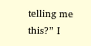telling me this?” I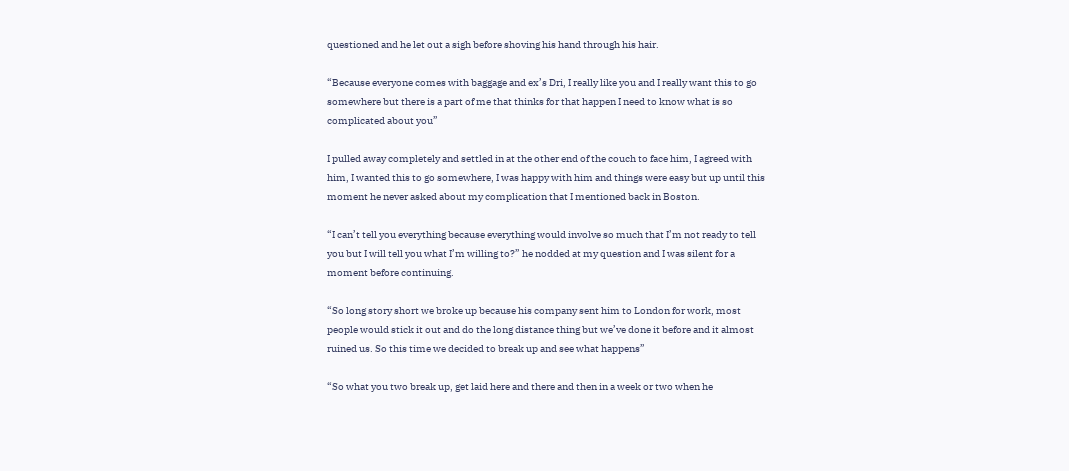questioned and he let out a sigh before shoving his hand through his hair.

“Because everyone comes with baggage and ex’s Dri, I really like you and I really want this to go somewhere but there is a part of me that thinks for that happen I need to know what is so complicated about you”

I pulled away completely and settled in at the other end of the couch to face him, I agreed with him, I wanted this to go somewhere, I was happy with him and things were easy but up until this moment he never asked about my complication that I mentioned back in Boston.

“I can’t tell you everything because everything would involve so much that I’m not ready to tell you but I will tell you what I’m willing to?” he nodded at my question and I was silent for a moment before continuing.

“So long story short we broke up because his company sent him to London for work, most people would stick it out and do the long distance thing but we’ve done it before and it almost ruined us. So this time we decided to break up and see what happens”

“So what you two break up, get laid here and there and then in a week or two when he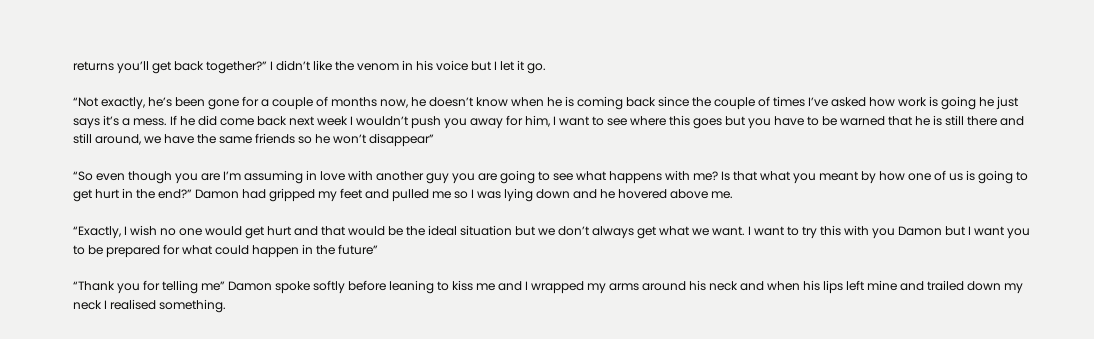returns you’ll get back together?” I didn’t like the venom in his voice but I let it go.

“Not exactly, he’s been gone for a couple of months now, he doesn’t know when he is coming back since the couple of times I’ve asked how work is going he just says it’s a mess. If he did come back next week I wouldn’t push you away for him, I want to see where this goes but you have to be warned that he is still there and still around, we have the same friends so he won’t disappear”

“So even though you are I’m assuming in love with another guy you are going to see what happens with me? Is that what you meant by how one of us is going to get hurt in the end?” Damon had gripped my feet and pulled me so I was lying down and he hovered above me.

“Exactly, I wish no one would get hurt and that would be the ideal situation but we don’t always get what we want. I want to try this with you Damon but I want you to be prepared for what could happen in the future”

“Thank you for telling me” Damon spoke softly before leaning to kiss me and I wrapped my arms around his neck and when his lips left mine and trailed down my neck I realised something.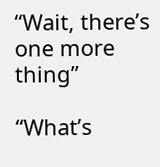“Wait, there’s one more thing”

“What’s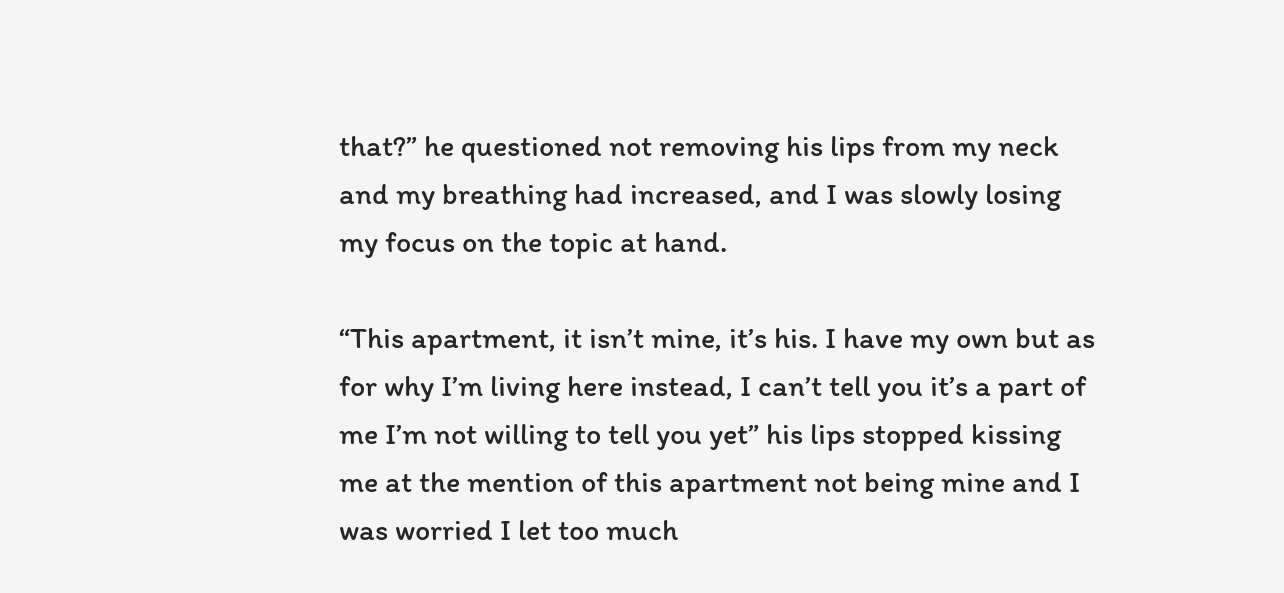that?” he questioned not removing his lips from my neck and my breathing had increased, and I was slowly losing my focus on the topic at hand.

“This apartment, it isn’t mine, it’s his. I have my own but as for why I’m living here instead, I can’t tell you it’s a part of me I’m not willing to tell you yet” his lips stopped kissing me at the mention of this apartment not being mine and I was worried I let too much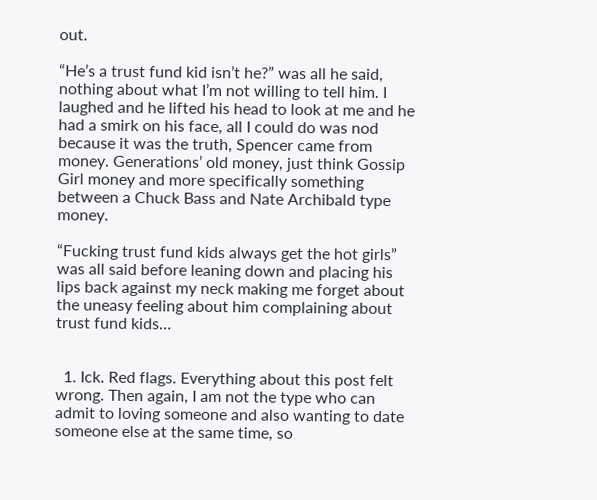out.

“He’s a trust fund kid isn’t he?” was all he said, nothing about what I’m not willing to tell him. I laughed and he lifted his head to look at me and he had a smirk on his face, all I could do was nod because it was the truth, Spencer came from money. Generations’ old money, just think Gossip Girl money and more specifically something between a Chuck Bass and Nate Archibald type money.

“Fucking trust fund kids always get the hot girls” was all said before leaning down and placing his lips back against my neck making me forget about the uneasy feeling about him complaining about trust fund kids…


  1. Ick. Red flags. Everything about this post felt wrong. Then again, I am not the type who can admit to loving someone and also wanting to date someone else at the same time, so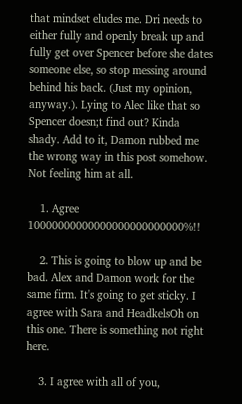that mindset eludes me. Dri needs to either fully and openly break up and fully get over Spencer before she dates someone else, so stop messing around behind his back. (Just my opinion, anyway.). Lying to Alec like that so Spencer doesn;t find out? Kinda shady. Add to it, Damon rubbed me the wrong way in this post somehow. Not feeling him at all.

    1. Agree 10000000000000000000000000%!!

    2. This is going to blow up and be bad. Alex and Damon work for the same firm. It's going to get sticky. I agree with Sara and HeadkelsOh on this one. There is something not right here.

    3. I agree with all of you,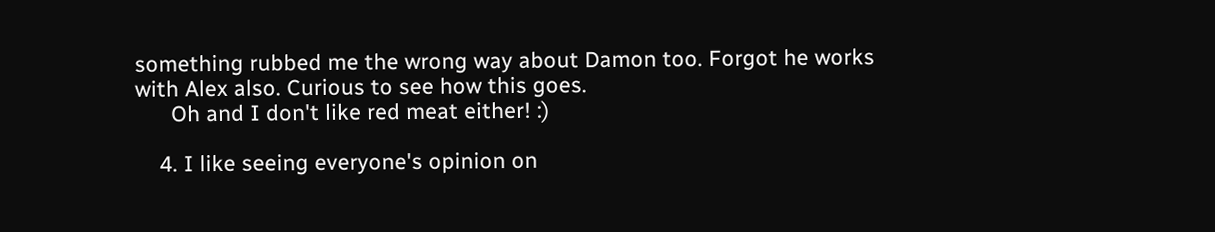something rubbed me the wrong way about Damon too. Forgot he works with Alex also. Curious to see how this goes.
      Oh and I don't like red meat either! :)

    4. I like seeing everyone's opinion on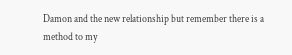Damon and the new relationship but remember there is a method to my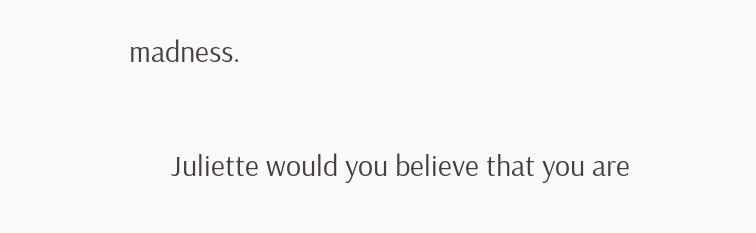madness.

      Juliette would you believe that you are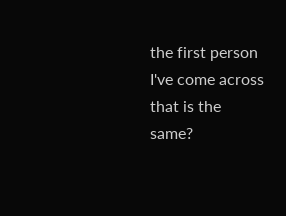the first person I've come across that is the same?